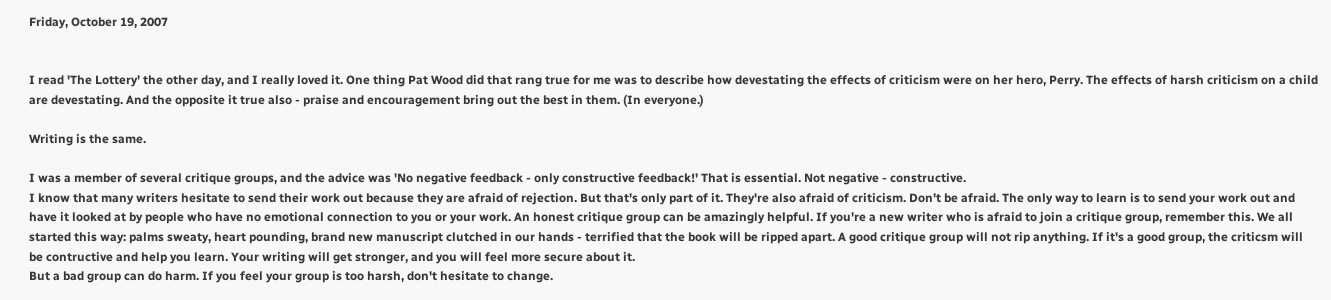Friday, October 19, 2007


I read 'The Lottery' the other day, and I really loved it. One thing Pat Wood did that rang true for me was to describe how devestating the effects of criticism were on her hero, Perry. The effects of harsh criticism on a child are devestating. And the opposite it true also - praise and encouragement bring out the best in them. (In everyone.)

Writing is the same.

I was a member of several critique groups, and the advice was 'No negative feedback - only constructive feedback!' That is essential. Not negative - constructive.
I know that many writers hesitate to send their work out because they are afraid of rejection. But that's only part of it. They're also afraid of criticism. Don't be afraid. The only way to learn is to send your work out and have it looked at by people who have no emotional connection to you or your work. An honest critique group can be amazingly helpful. If you're a new writer who is afraid to join a critique group, remember this. We all started this way: palms sweaty, heart pounding, brand new manuscript clutched in our hands - terrified that the book will be ripped apart. A good critique group will not rip anything. If it's a good group, the criticsm will be contructive and help you learn. Your writing will get stronger, and you will feel more secure about it.
But a bad group can do harm. If you feel your group is too harsh, don't hesitate to change.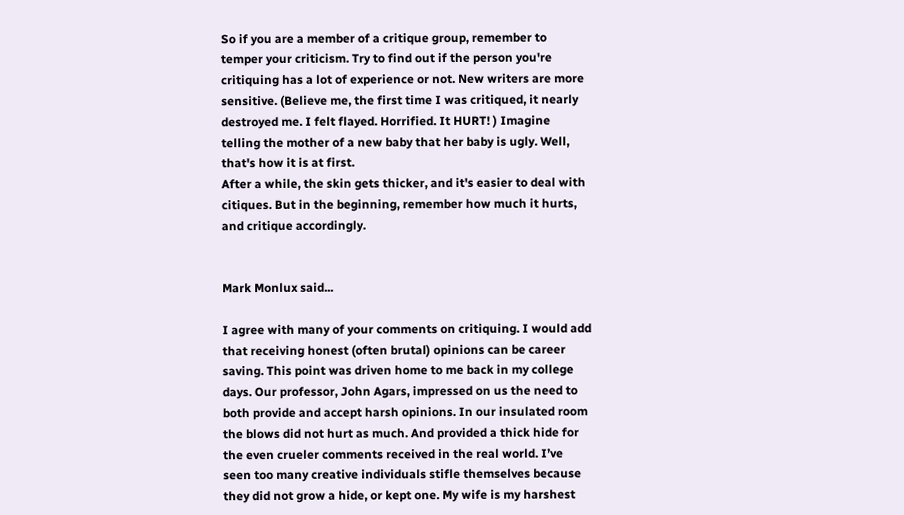So if you are a member of a critique group, remember to temper your criticism. Try to find out if the person you're critiquing has a lot of experience or not. New writers are more sensitive. (Believe me, the first time I was critiqued, it nearly destroyed me. I felt flayed. Horrified. It HURT! ) Imagine telling the mother of a new baby that her baby is ugly. Well, that's how it is at first.
After a while, the skin gets thicker, and it's easier to deal with citiques. But in the beginning, remember how much it hurts, and critique accordingly.


Mark Monlux said...

I agree with many of your comments on critiquing. I would add that receiving honest (often brutal) opinions can be career saving. This point was driven home to me back in my college days. Our professor, John Agars, impressed on us the need to both provide and accept harsh opinions. In our insulated room the blows did not hurt as much. And provided a thick hide for the even crueler comments received in the real world. I’ve seen too many creative individuals stifle themselves because they did not grow a hide, or kept one. My wife is my harshest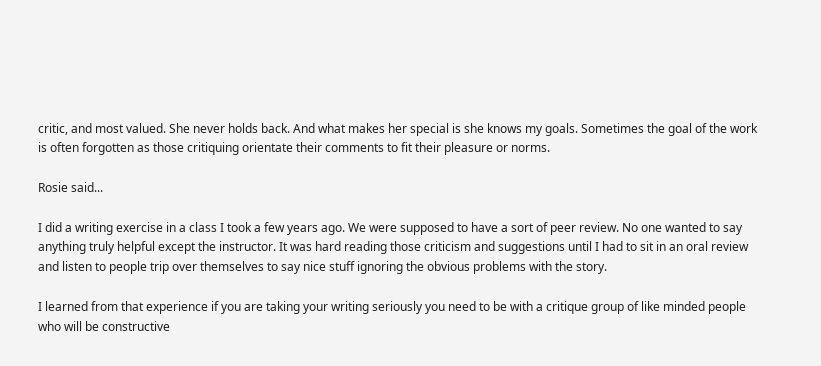critic, and most valued. She never holds back. And what makes her special is she knows my goals. Sometimes the goal of the work is often forgotten as those critiquing orientate their comments to fit their pleasure or norms.

Rosie said...

I did a writing exercise in a class I took a few years ago. We were supposed to have a sort of peer review. No one wanted to say anything truly helpful except the instructor. It was hard reading those criticism and suggestions until I had to sit in an oral review and listen to people trip over themselves to say nice stuff ignoring the obvious problems with the story.

I learned from that experience if you are taking your writing seriously you need to be with a critique group of like minded people who will be constructive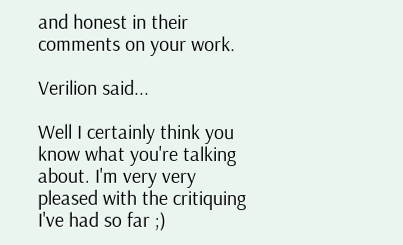and honest in their comments on your work.

Verilion said...

Well I certainly think you know what you're talking about. I'm very very pleased with the critiquing I've had so far ;)